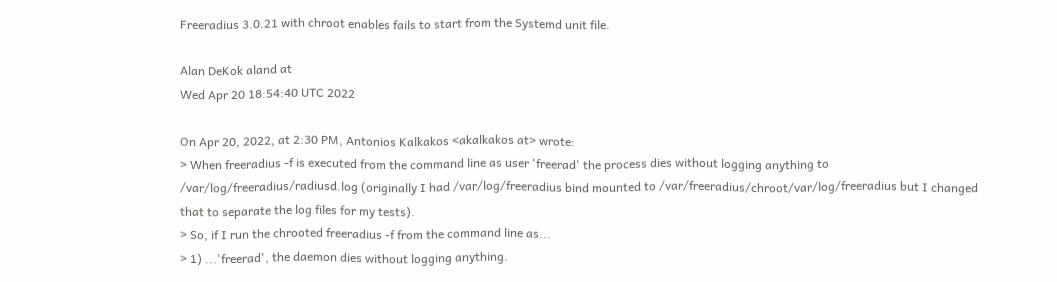Freeradius 3.0.21 with chroot enables fails to start from the Systemd unit file.

Alan DeKok aland at
Wed Apr 20 18:54:40 UTC 2022

On Apr 20, 2022, at 2:30 PM, Antonios Kalkakos <akalkakos at> wrote:
> When freeradius -f is executed from the command line as user 'freerad' the process dies without logging anything to /var/log/freeradius/radiusd.log (originally I had /var/log/freeradius bind mounted to /var/freeradius/chroot/var/log/freeradius but I changed that to separate the log files for my tests).
> So, if I run the chrooted freeradius -f from the command line as...
> 1) ...'freerad', the daemon dies without logging anything.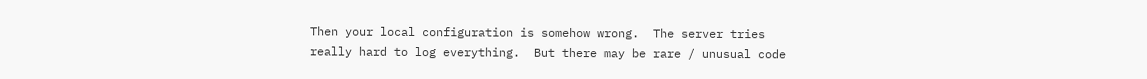Then your local configuration is somehow wrong.  The server tries really hard to log everything.  But there may be rare / unusual code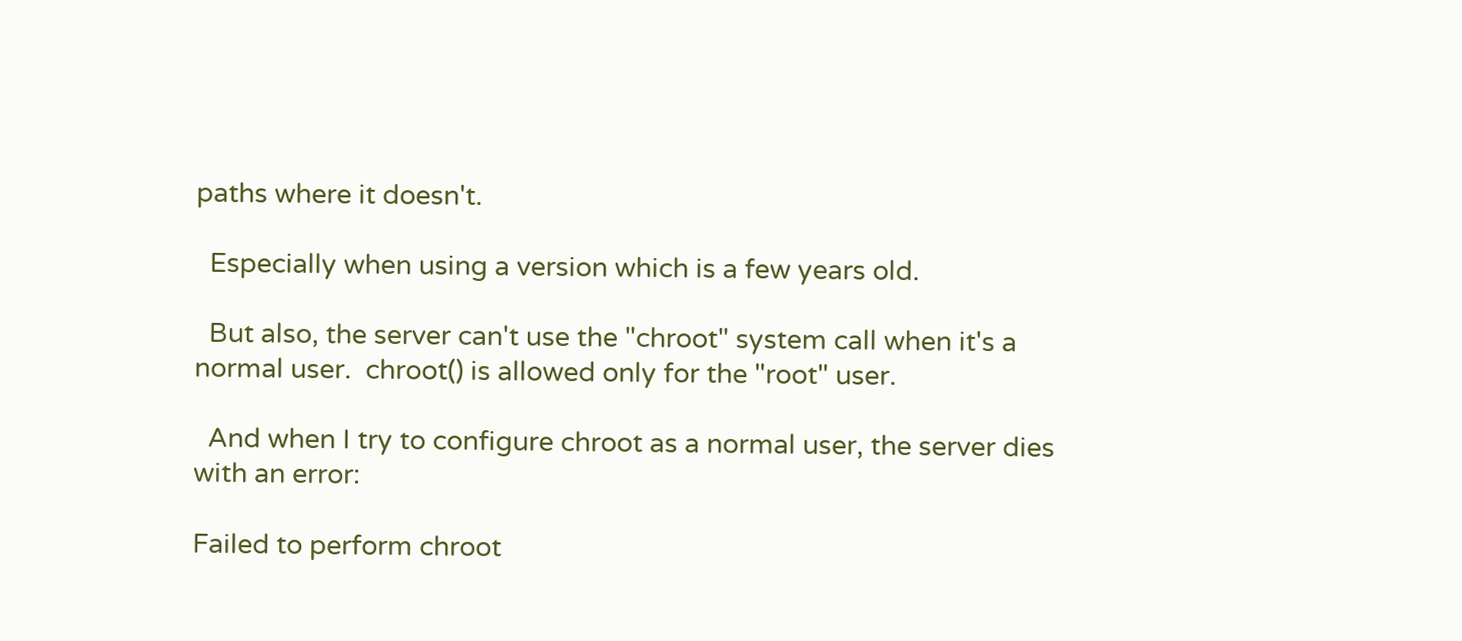paths where it doesn't.

  Especially when using a version which is a few years old.

  But also, the server can't use the "chroot" system call when it's a normal user.  chroot() is allowed only for the "root" user.

  And when I try to configure chroot as a normal user, the server dies with an error:

Failed to perform chroot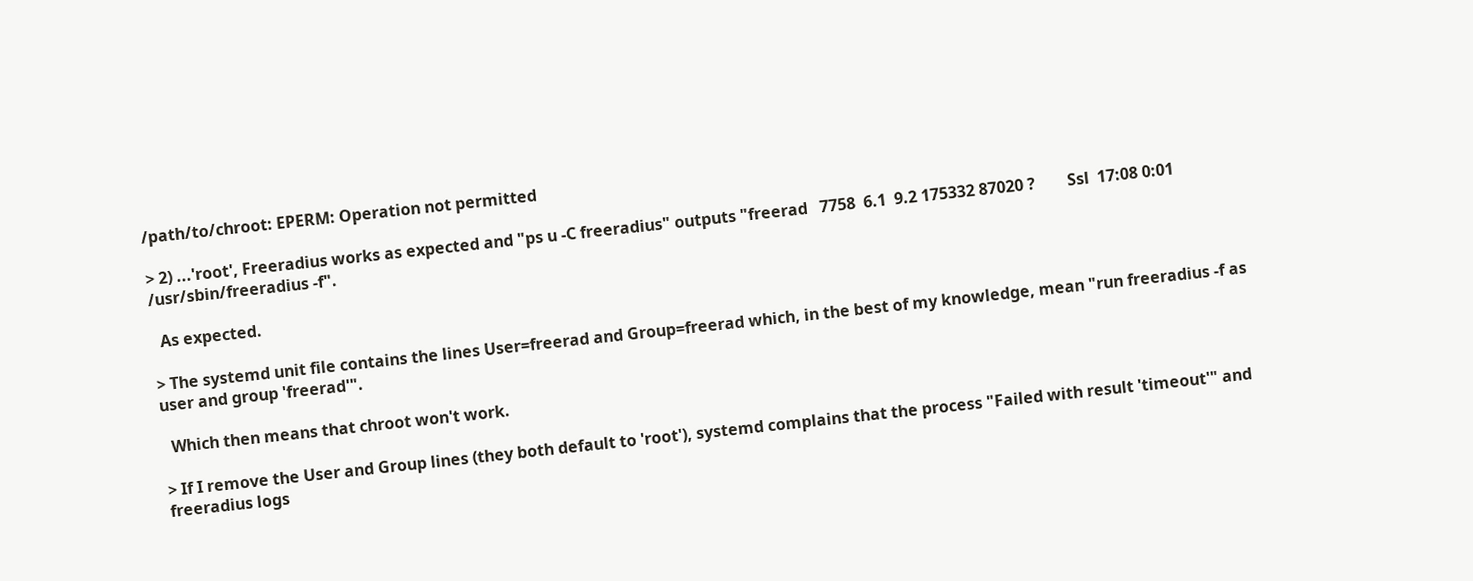/path/to/chroot: EPERM: Operation not permitted

> 2) ...'root', Freeradius works as expected and "ps u -C freeradius" outputs "freerad   7758  6.1  9.2 175332 87020 ?        Ssl  17:08 0:01 /usr/sbin/freeradius -f".

  As expected.

> The systemd unit file contains the lines User=freerad and Group=freerad which, in the best of my knowledge, mean "run freeradius -f as user and group 'freerad'".

  Which then means that chroot won't work.

> If I remove the User and Group lines (they both default to 'root'), systemd complains that the process "Failed with result 'timeout'" and freeradius logs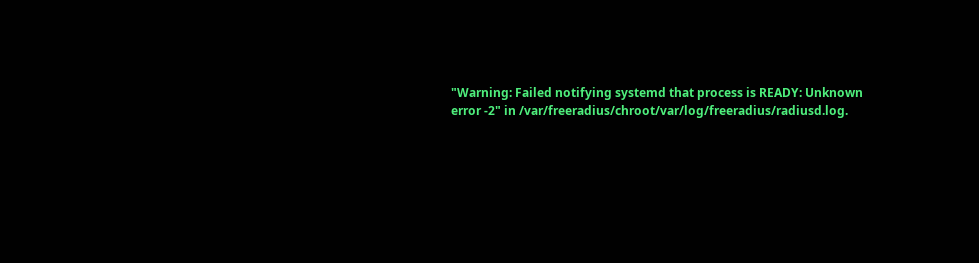"Warning: Failed notifying systemd that process is READY: Unknown error -2" in /var/freeradius/chroot/var/log/freeradius/radiusd.log.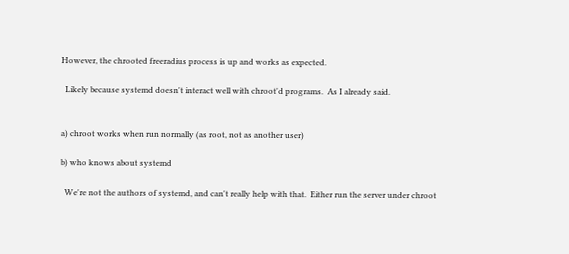However, the chrooted freeradius process is up and works as expected.

  Likely because systemd doesn't interact well with chroot'd programs.  As I already said.


a) chroot works when run normally (as root, not as another user)

b) who knows about systemd

  We're not the authors of systemd, and can't really help with that.  Either run the server under chroot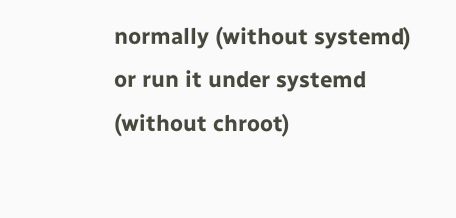normally (without systemd) or run it under systemd (without chroot)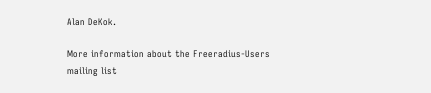Alan DeKok.

More information about the Freeradius-Users mailing list